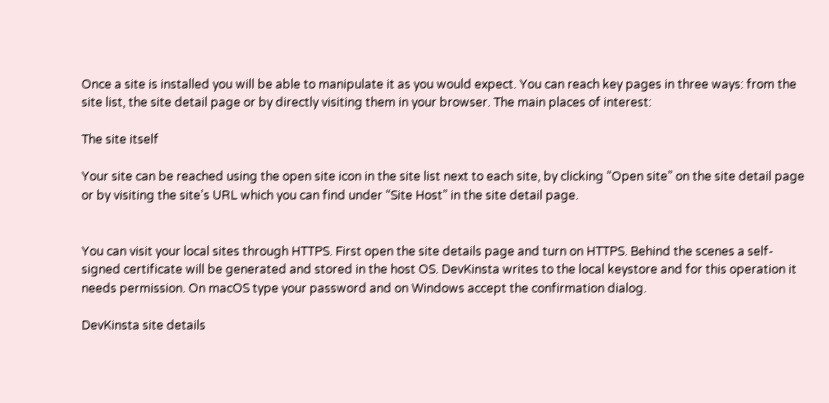Once a site is installed you will be able to manipulate it as you would expect. You can reach key pages in three ways: from the site list, the site detail page or by directly visiting them in your browser. The main places of interest:

The site itself

Your site can be reached using the open site icon in the site list next to each site, by clicking “Open site” on the site detail page or by visiting the site’s URL which you can find under “Site Host” in the site detail page.


You can visit your local sites through HTTPS. First open the site details page and turn on HTTPS. Behind the scenes a self-signed certificate will be generated and stored in the host OS. DevKinsta writes to the local keystore and for this operation it needs permission. On macOS type your password and on Windows accept the confirmation dialog.

DevKinsta site details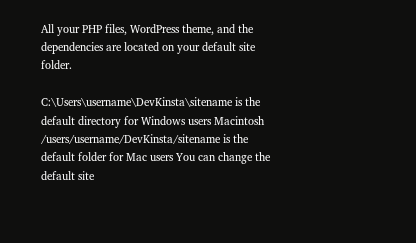All your PHP files, WordPress theme, and the dependencies are located on your default site folder.

C:\Users\username\DevKinsta\sitename is the default directory for Windows users Macintosh /users/username/DevKinsta/sitename is the default folder for Mac users You can change the default site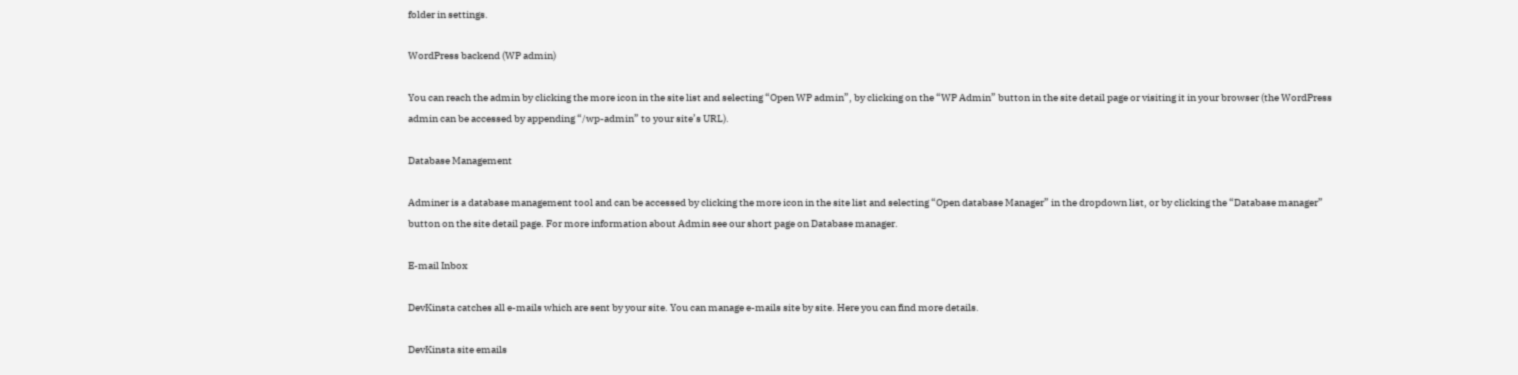folder in settings.

WordPress backend (WP admin)

You can reach the admin by clicking the more icon in the site list and selecting “Open WP admin”, by clicking on the “WP Admin” button in the site detail page or visiting it in your browser (the WordPress admin can be accessed by appending “/wp-admin” to your site’s URL).

Database Management

Adminer is a database management tool and can be accessed by clicking the more icon in the site list and selecting “Open database Manager” in the dropdown list, or by clicking the “Database manager” button on the site detail page. For more information about Admin see our short page on Database manager.

E-mail Inbox

DevKinsta catches all e-mails which are sent by your site. You can manage e-mails site by site. Here you can find more details.

DevKinsta site emails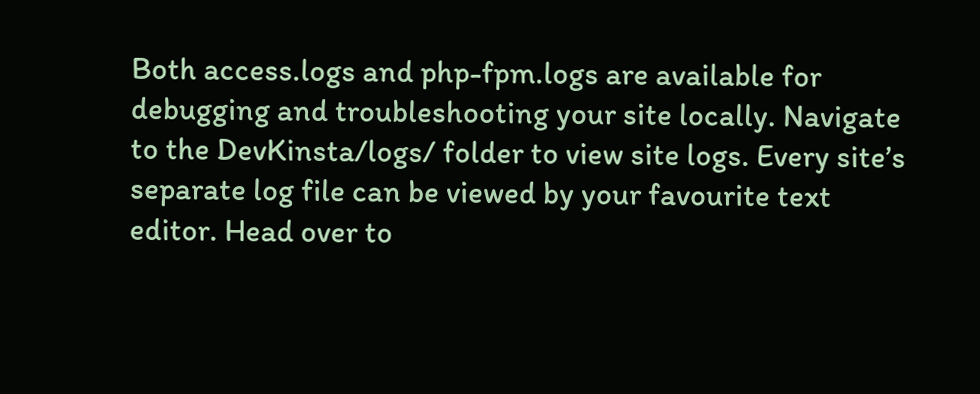Both access.logs and php-fpm.logs are available for debugging and troubleshooting your site locally. Navigate to the DevKinsta/logs/ folder to view site logs. Every site’s separate log file can be viewed by your favourite text editor. Head over to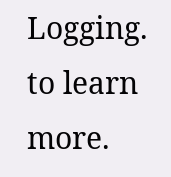Logging. to learn more.